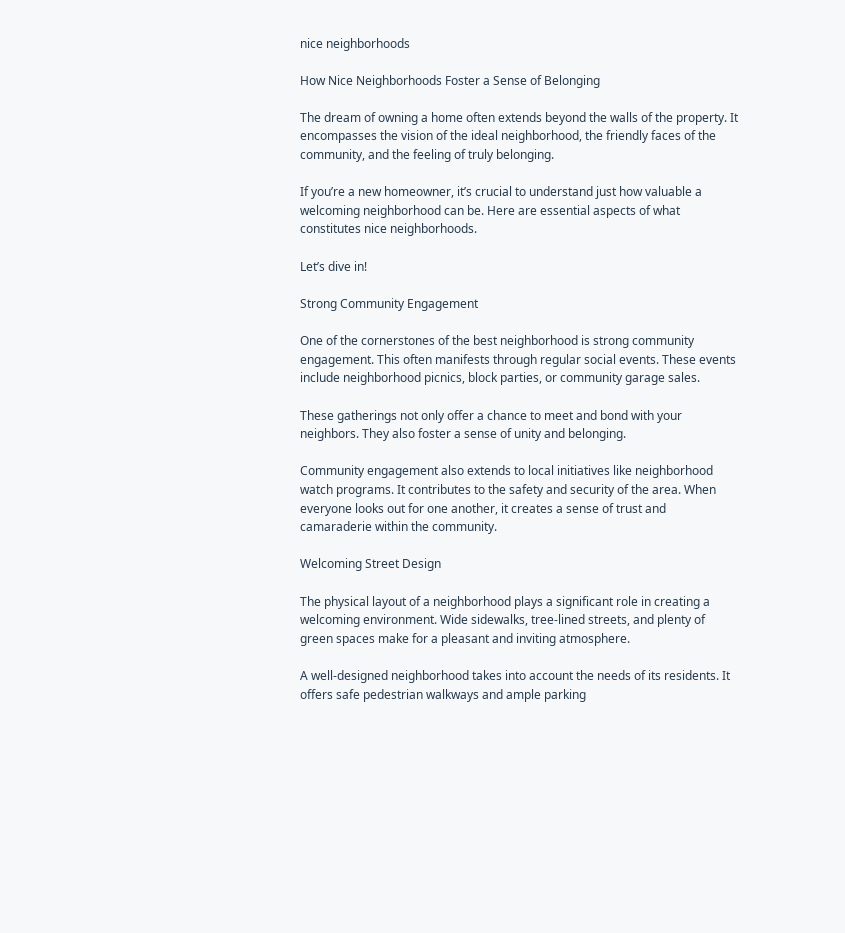nice neighborhoods

How Nice Neighborhoods Foster a Sense of Belonging

The dream of owning a home often extends beyond the walls of the property. It encompasses the vision of the ideal neighborhood, the friendly faces of the community, and the feeling of truly belonging.

If you’re a new homeowner, it’s crucial to understand just how valuable a welcoming neighborhood can be. Here are essential aspects of what constitutes nice neighborhoods.

Let’s dive in!

Strong Community Engagement

One of the cornerstones of the best neighborhood is strong community engagement. This often manifests through regular social events. These events include neighborhood picnics, block parties, or community garage sales.

These gatherings not only offer a chance to meet and bond with your neighbors. They also foster a sense of unity and belonging.

Community engagement also extends to local initiatives like neighborhood watch programs. It contributes to the safety and security of the area. When everyone looks out for one another, it creates a sense of trust and camaraderie within the community.

Welcoming Street Design

The physical layout of a neighborhood plays a significant role in creating a welcoming environment. Wide sidewalks, tree-lined streets, and plenty of green spaces make for a pleasant and inviting atmosphere.

A well-designed neighborhood takes into account the needs of its residents. It offers safe pedestrian walkways and ample parking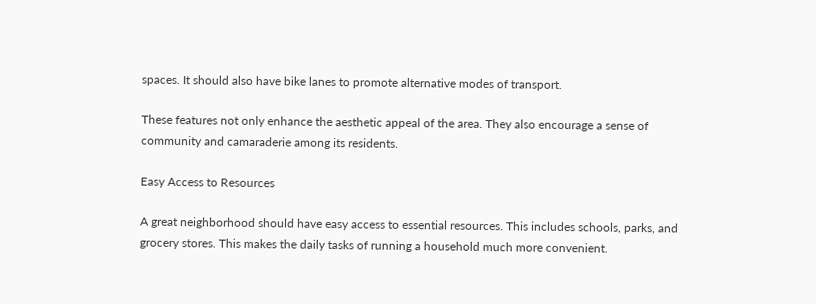spaces. It should also have bike lanes to promote alternative modes of transport.

These features not only enhance the aesthetic appeal of the area. They also encourage a sense of community and camaraderie among its residents.

Easy Access to Resources

A great neighborhood should have easy access to essential resources. This includes schools, parks, and grocery stores. This makes the daily tasks of running a household much more convenient.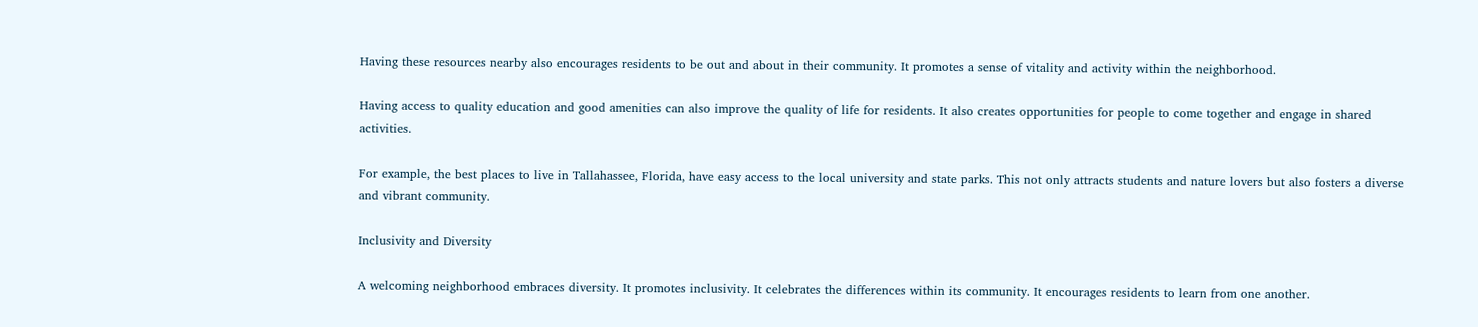Having these resources nearby also encourages residents to be out and about in their community. It promotes a sense of vitality and activity within the neighborhood.

Having access to quality education and good amenities can also improve the quality of life for residents. It also creates opportunities for people to come together and engage in shared activities.

For example, the best places to live in Tallahassee, Florida, have easy access to the local university and state parks. This not only attracts students and nature lovers but also fosters a diverse and vibrant community.

Inclusivity and Diversity

A welcoming neighborhood embraces diversity. It promotes inclusivity. It celebrates the differences within its community. It encourages residents to learn from one another.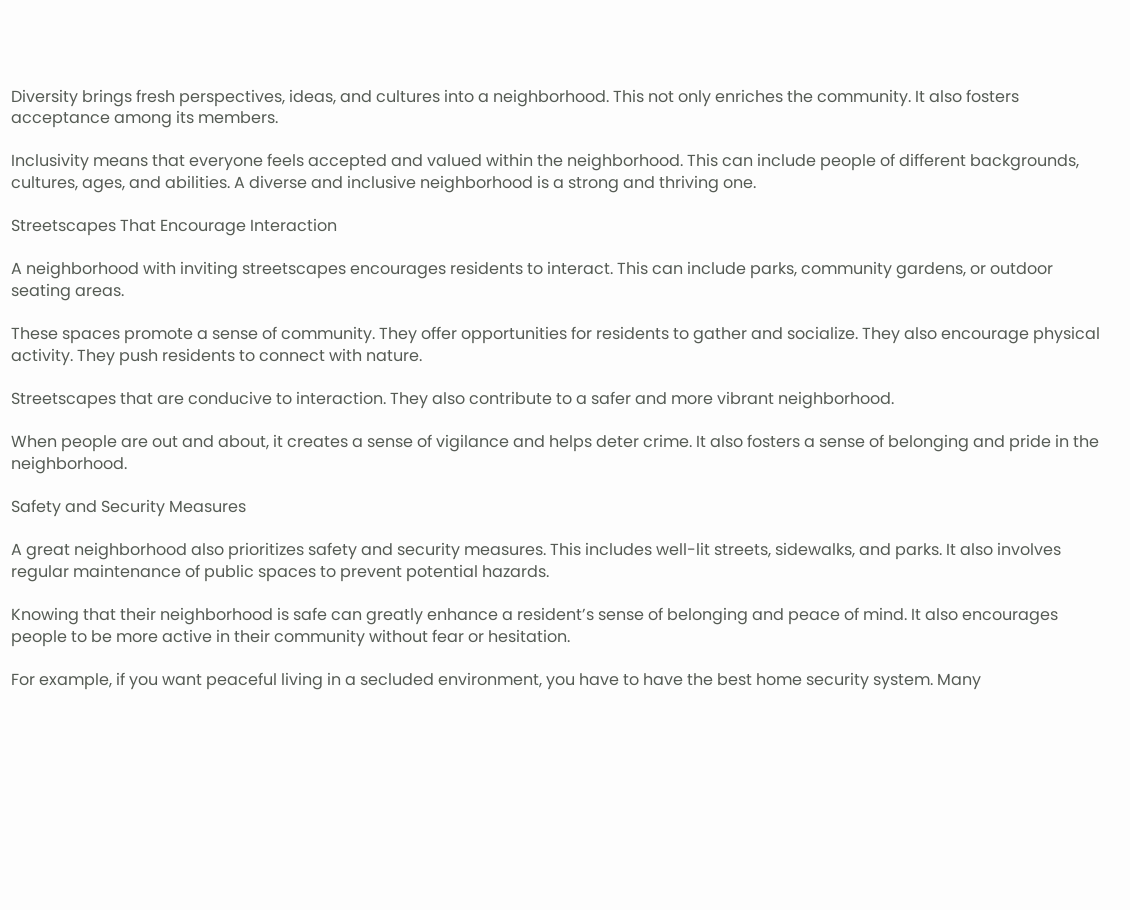Diversity brings fresh perspectives, ideas, and cultures into a neighborhood. This not only enriches the community. It also fosters acceptance among its members.

Inclusivity means that everyone feels accepted and valued within the neighborhood. This can include people of different backgrounds, cultures, ages, and abilities. A diverse and inclusive neighborhood is a strong and thriving one.

Streetscapes That Encourage Interaction

A neighborhood with inviting streetscapes encourages residents to interact. This can include parks, community gardens, or outdoor seating areas.

These spaces promote a sense of community. They offer opportunities for residents to gather and socialize. They also encourage physical activity. They push residents to connect with nature.

Streetscapes that are conducive to interaction. They also contribute to a safer and more vibrant neighborhood.

When people are out and about, it creates a sense of vigilance and helps deter crime. It also fosters a sense of belonging and pride in the neighborhood.

Safety and Security Measures

A great neighborhood also prioritizes safety and security measures. This includes well-lit streets, sidewalks, and parks. It also involves regular maintenance of public spaces to prevent potential hazards.

Knowing that their neighborhood is safe can greatly enhance a resident’s sense of belonging and peace of mind. It also encourages people to be more active in their community without fear or hesitation.

For example, if you want peaceful living in a secluded environment, you have to have the best home security system. Many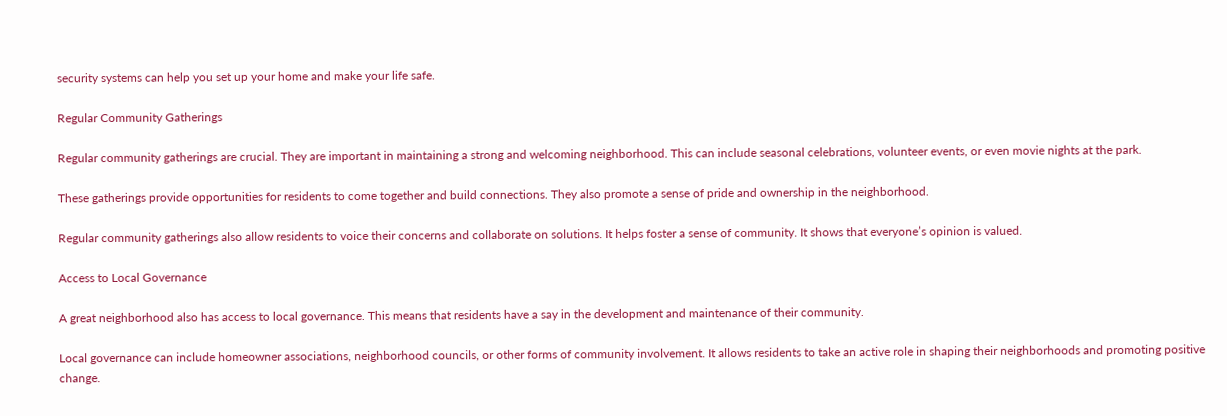security systems can help you set up your home and make your life safe.

Regular Community Gatherings

Regular community gatherings are crucial. They are important in maintaining a strong and welcoming neighborhood. This can include seasonal celebrations, volunteer events, or even movie nights at the park.

These gatherings provide opportunities for residents to come together and build connections. They also promote a sense of pride and ownership in the neighborhood.

Regular community gatherings also allow residents to voice their concerns and collaborate on solutions. It helps foster a sense of community. It shows that everyone’s opinion is valued.

Access to Local Governance

A great neighborhood also has access to local governance. This means that residents have a say in the development and maintenance of their community.

Local governance can include homeowner associations, neighborhood councils, or other forms of community involvement. It allows residents to take an active role in shaping their neighborhoods and promoting positive change.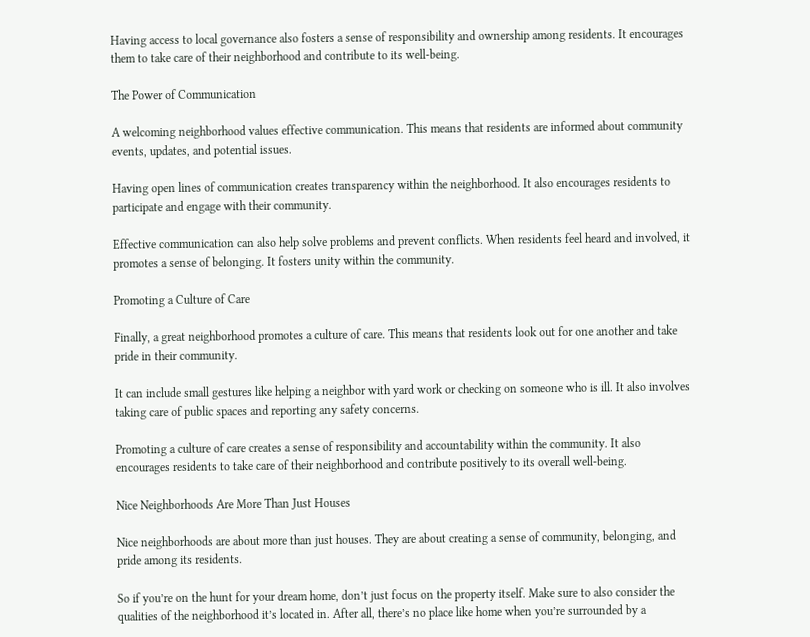Having access to local governance also fosters a sense of responsibility and ownership among residents. It encourages them to take care of their neighborhood and contribute to its well-being.

The Power of Communication

A welcoming neighborhood values effective communication. This means that residents are informed about community events, updates, and potential issues.

Having open lines of communication creates transparency within the neighborhood. It also encourages residents to participate and engage with their community.

Effective communication can also help solve problems and prevent conflicts. When residents feel heard and involved, it promotes a sense of belonging. It fosters unity within the community.

Promoting a Culture of Care

Finally, a great neighborhood promotes a culture of care. This means that residents look out for one another and take pride in their community.

It can include small gestures like helping a neighbor with yard work or checking on someone who is ill. It also involves taking care of public spaces and reporting any safety concerns.

Promoting a culture of care creates a sense of responsibility and accountability within the community. It also encourages residents to take care of their neighborhood and contribute positively to its overall well-being.

Nice Neighborhoods Are More Than Just Houses

Nice neighborhoods are about more than just houses. They are about creating a sense of community, belonging, and pride among its residents.

So if you’re on the hunt for your dream home, don’t just focus on the property itself. Make sure to also consider the qualities of the neighborhood it’s located in. After all, there’s no place like home when you’re surrounded by a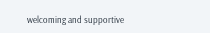welcoming and supportive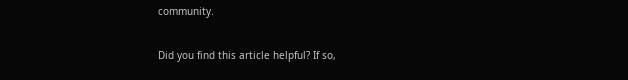community.

Did you find this article helpful? If so,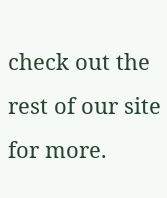check out the rest of our site for more.